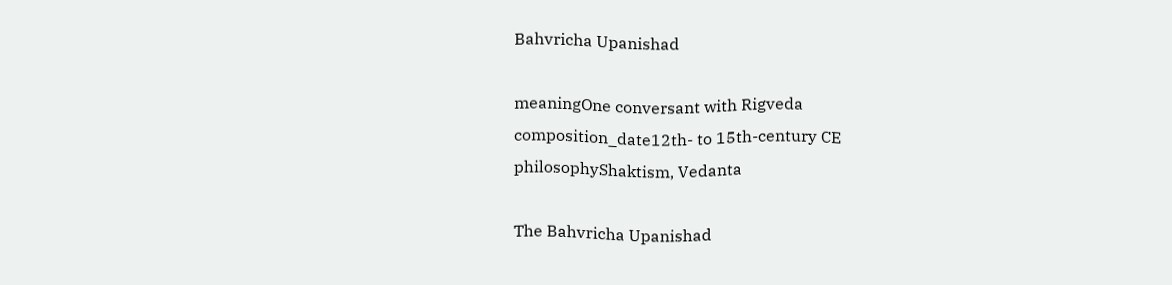Bahvricha Upanishad

meaningOne conversant with Rigveda
composition_date12th- to 15th-century CE
philosophyShaktism, Vedanta

The Bahvricha Upanishad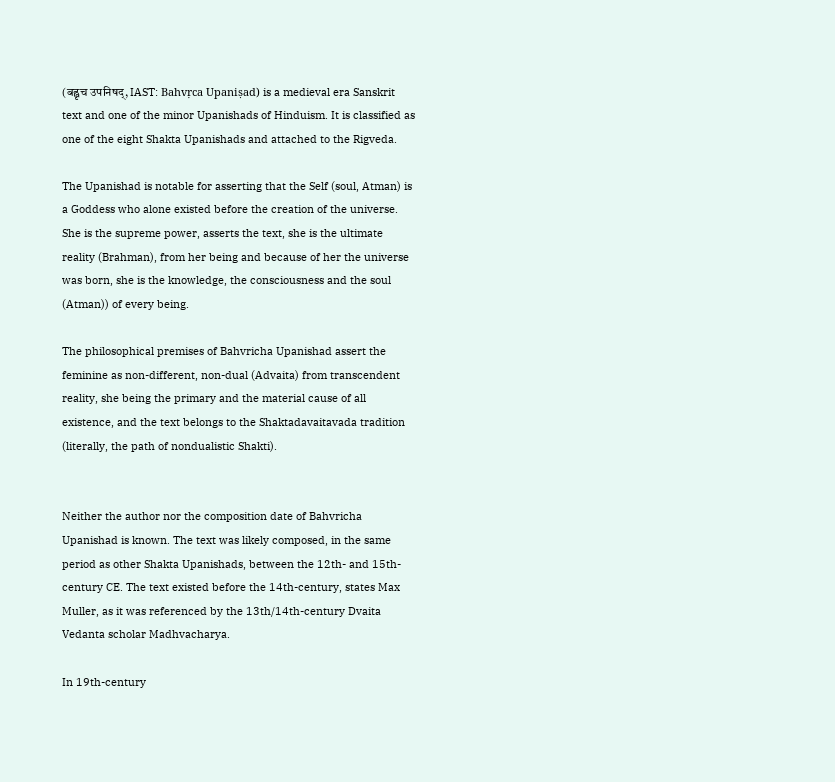(बह्वृच उपनिषद्, IAST: Bahvṛca Upaniṣad) is a medieval era Sanskrit text and one of the minor Upanishads of Hinduism. It is classified as one of the eight Shakta Upanishads and attached to the Rigveda.

The Upanishad is notable for asserting that the Self (soul, Atman) is a Goddess who alone existed before the creation of the universe. She is the supreme power, asserts the text, she is the ultimate reality (Brahman), from her being and because of her the universe was born, she is the knowledge, the consciousness and the soul (Atman)) of every being.

The philosophical premises of Bahvricha Upanishad assert the feminine as non-different, non-dual (Advaita) from transcendent reality, she being the primary and the material cause of all existence, and the text belongs to the Shaktadavaitavada tradition (literally, the path of nondualistic Shakti).


Neither the author nor the composition date of Bahvricha Upanishad is known. The text was likely composed, in the same period as other Shakta Upanishads, between the 12th- and 15th-century CE. The text existed before the 14th-century, states Max Muller, as it was referenced by the 13th/14th-century Dvaita Vedanta scholar Madhvacharya.

In 19th-century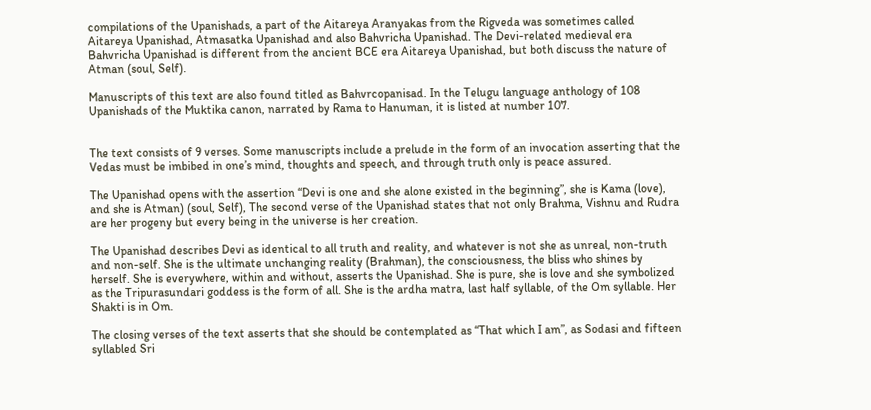compilations of the Upanishads, a part of the Aitareya Aranyakas from the Rigveda was sometimes called Aitareya Upanishad, Atmasatka Upanishad and also Bahvricha Upanishad. The Devi-related medieval era Bahvricha Upanishad is different from the ancient BCE era Aitareya Upanishad, but both discuss the nature of Atman (soul, Self).

Manuscripts of this text are also found titled as Bahvrcopanisad. In the Telugu language anthology of 108 Upanishads of the Muktika canon, narrated by Rama to Hanuman, it is listed at number 107.


The text consists of 9 verses. Some manuscripts include a prelude in the form of an invocation asserting that the Vedas must be imbibed in one’s mind, thoughts and speech, and through truth only is peace assured.

The Upanishad opens with the assertion “Devi is one and she alone existed in the beginning”, she is Kama (love), and she is Atman) (soul, Self), The second verse of the Upanishad states that not only Brahma, Vishnu and Rudra are her progeny but every being in the universe is her creation.

The Upanishad describes Devi as identical to all truth and reality, and whatever is not she as unreal, non-truth and non-self. She is the ultimate unchanging reality (Brahman), the consciousness, the bliss who shines by herself. She is everywhere, within and without, asserts the Upanishad. She is pure, she is love and she symbolized as the Tripurasundari goddess is the form of all. She is the ardha matra, last half syllable, of the Om syllable. Her Shakti is in Om.

The closing verses of the text asserts that she should be contemplated as “That which I am”, as Sodasi and fifteen syllabled Sri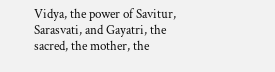Vidya, the power of Savitur, Sarasvati, and Gayatri, the sacred, the mother, the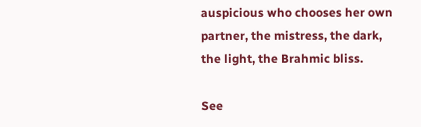auspicious who chooses her own partner, the mistress, the dark, the light, the Brahmic bliss.

See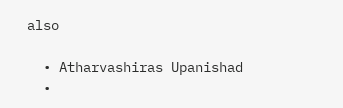also

  • Atharvashiras Upanishad
  •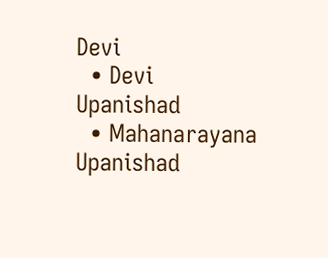Devi
  • Devi Upanishad
  • Mahanarayana Upanishad